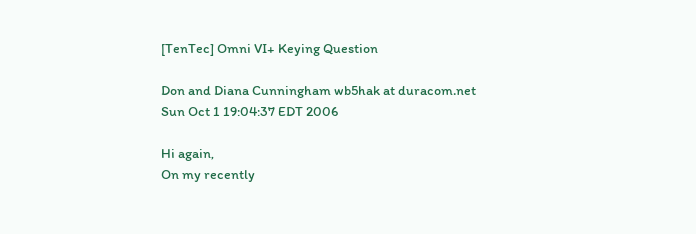[TenTec] Omni VI+ Keying Question

Don and Diana Cunningham wb5hak at duracom.net
Sun Oct 1 19:04:37 EDT 2006

Hi again,
On my recently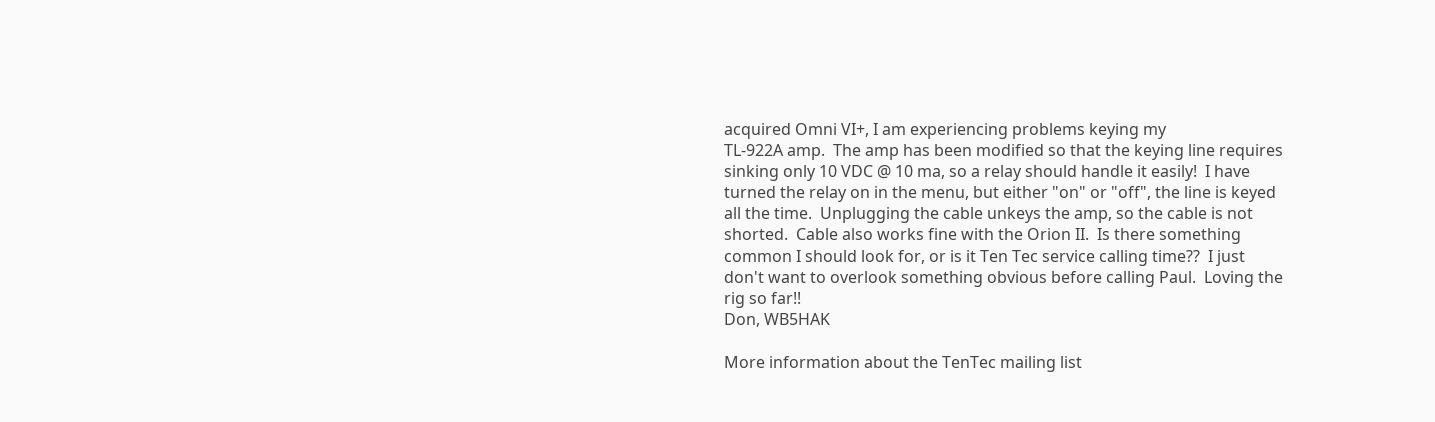acquired Omni VI+, I am experiencing problems keying my
TL-922A amp.  The amp has been modified so that the keying line requires
sinking only 10 VDC @ 10 ma, so a relay should handle it easily!  I have
turned the relay on in the menu, but either "on" or "off", the line is keyed
all the time.  Unplugging the cable unkeys the amp, so the cable is not
shorted.  Cable also works fine with the Orion II.  Is there something
common I should look for, or is it Ten Tec service calling time??  I just
don't want to overlook something obvious before calling Paul.  Loving the
rig so far!!
Don, WB5HAK

More information about the TenTec mailing list